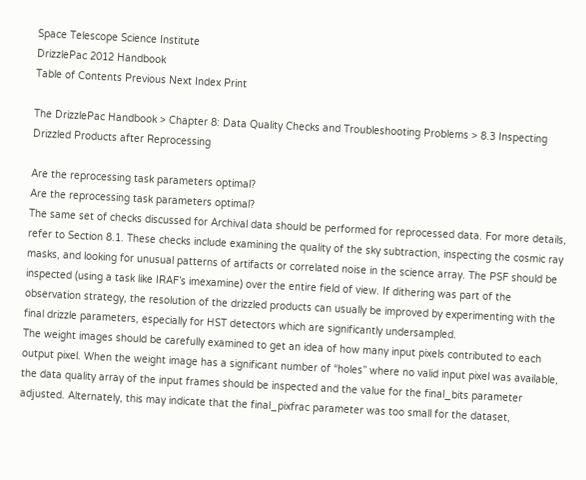Space Telescope Science Institute
DrizzlePac 2012 Handbook
Table of Contents Previous Next Index Print

The DrizzlePac Handbook > Chapter 8: Data Quality Checks and Troubleshooting Problems > 8.3 Inspecting Drizzled Products after Reprocessing

Are the reprocessing task parameters optimal?
Are the reprocessing task parameters optimal?
The same set of checks discussed for Archival data should be performed for reprocessed data. For more details, refer to Section 8.1. These checks include examining the quality of the sky subtraction, inspecting the cosmic ray masks, and looking for unusual patterns of artifacts or correlated noise in the science array. The PSF should be inspected (using a task like IRAF’s imexamine) over the entire field of view. If dithering was part of the observation strategy, the resolution of the drizzled products can usually be improved by experimenting with the final drizzle parameters, especially for HST detectors which are significantly undersampled.
The weight images should be carefully examined to get an idea of how many input pixels contributed to each output pixel. When the weight image has a significant number of “holes” where no valid input pixel was available, the data quality array of the input frames should be inspected and the value for the final_bits parameter adjusted. Alternately, this may indicate that the final_pixfrac parameter was too small for the dataset,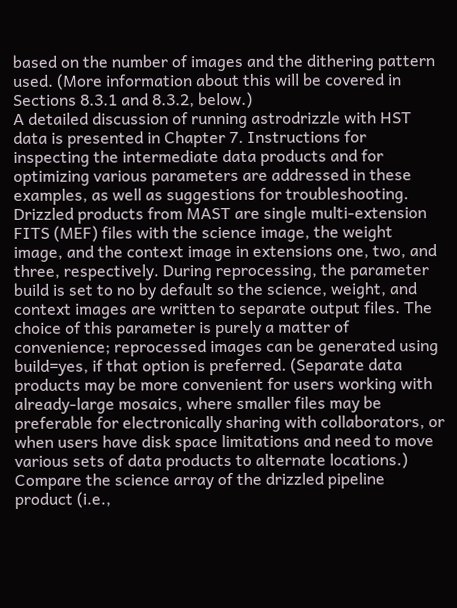based on the number of images and the dithering pattern used. (More information about this will be covered in Sections 8.3.1 and 8.3.2, below.)
A detailed discussion of running astrodrizzle with HST data is presented in Chapter 7. Instructions for inspecting the intermediate data products and for optimizing various parameters are addressed in these examples, as well as suggestions for troubleshooting.
Drizzled products from MAST are single multi-extension FITS (MEF) files with the science image, the weight image, and the context image in extensions one, two, and three, respectively. During reprocessing, the parameter build is set to no by default so the science, weight, and context images are written to separate output files. The choice of this parameter is purely a matter of convenience; reprocessed images can be generated using build=yes, if that option is preferred. (Separate data products may be more convenient for users working with already-large mosaics, where smaller files may be preferable for electronically sharing with collaborators, or when users have disk space limitations and need to move various sets of data products to alternate locations.)
Compare the science array of the drizzled pipeline product (i.e.,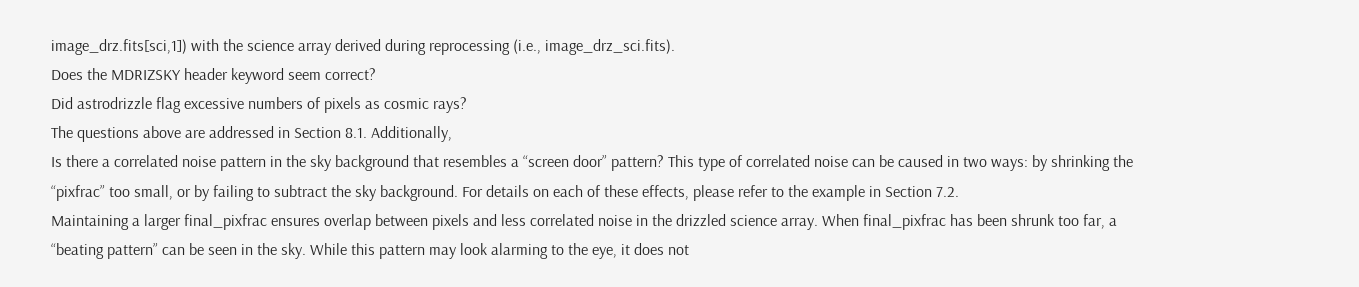image_drz.fits[sci,1]) with the science array derived during reprocessing (i.e., image_drz_sci.fits).
Does the MDRIZSKY header keyword seem correct?
Did astrodrizzle flag excessive numbers of pixels as cosmic rays?
The questions above are addressed in Section 8.1. Additionally,
Is there a correlated noise pattern in the sky background that resembles a “screen door” pattern? This type of correlated noise can be caused in two ways: by shrinking the “pixfrac” too small, or by failing to subtract the sky background. For details on each of these effects, please refer to the example in Section 7.2.
Maintaining a larger final_pixfrac ensures overlap between pixels and less correlated noise in the drizzled science array. When final_pixfrac has been shrunk too far, a “beating pattern” can be seen in the sky. While this pattern may look alarming to the eye, it does not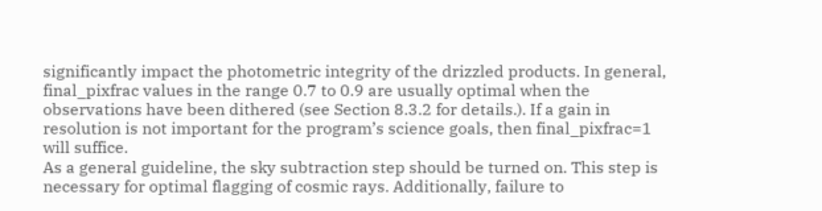significantly impact the photometric integrity of the drizzled products. In general, final_pixfrac values in the range 0.7 to 0.9 are usually optimal when the observations have been dithered (see Section 8.3.2 for details.). If a gain in resolution is not important for the program’s science goals, then final_pixfrac=1 will suffice.
As a general guideline, the sky subtraction step should be turned on. This step is necessary for optimal flagging of cosmic rays. Additionally, failure to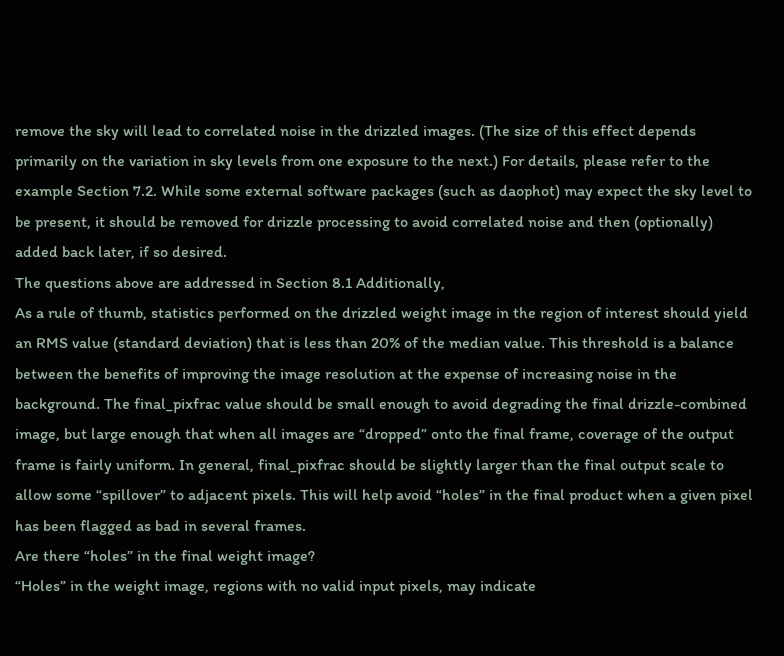remove the sky will lead to correlated noise in the drizzled images. (The size of this effect depends primarily on the variation in sky levels from one exposure to the next.) For details, please refer to the example Section 7.2. While some external software packages (such as daophot) may expect the sky level to be present, it should be removed for drizzle processing to avoid correlated noise and then (optionally) added back later, if so desired.
The questions above are addressed in Section 8.1 Additionally,
As a rule of thumb, statistics performed on the drizzled weight image in the region of interest should yield an RMS value (standard deviation) that is less than 20% of the median value. This threshold is a balance between the benefits of improving the image resolution at the expense of increasing noise in the background. The final_pixfrac value should be small enough to avoid degrading the final drizzle-combined image, but large enough that when all images are “dropped” onto the final frame, coverage of the output frame is fairly uniform. In general, final_pixfrac should be slightly larger than the final output scale to allow some “spillover” to adjacent pixels. This will help avoid “holes” in the final product when a given pixel has been flagged as bad in several frames.
Are there “holes” in the final weight image?
“Holes” in the weight image, regions with no valid input pixels, may indicate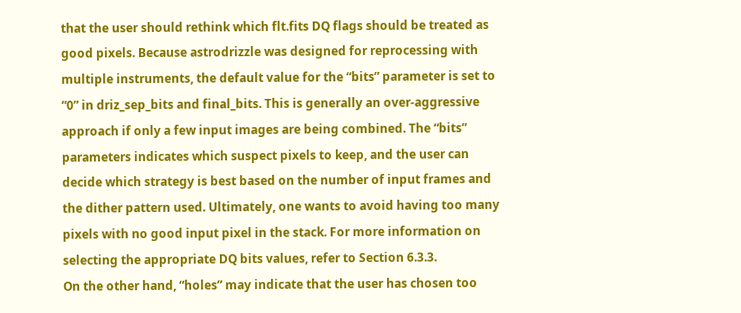that the user should rethink which flt.fits DQ flags should be treated as good pixels. Because astrodrizzle was designed for reprocessing with multiple instruments, the default value for the “bits” parameter is set to “0” in driz_sep_bits and final_bits. This is generally an over-aggressive approach if only a few input images are being combined. The “bits” parameters indicates which suspect pixels to keep, and the user can decide which strategy is best based on the number of input frames and the dither pattern used. Ultimately, one wants to avoid having too many pixels with no good input pixel in the stack. For more information on selecting the appropriate DQ bits values, refer to Section 6.3.3.
On the other hand, “holes” may indicate that the user has chosen too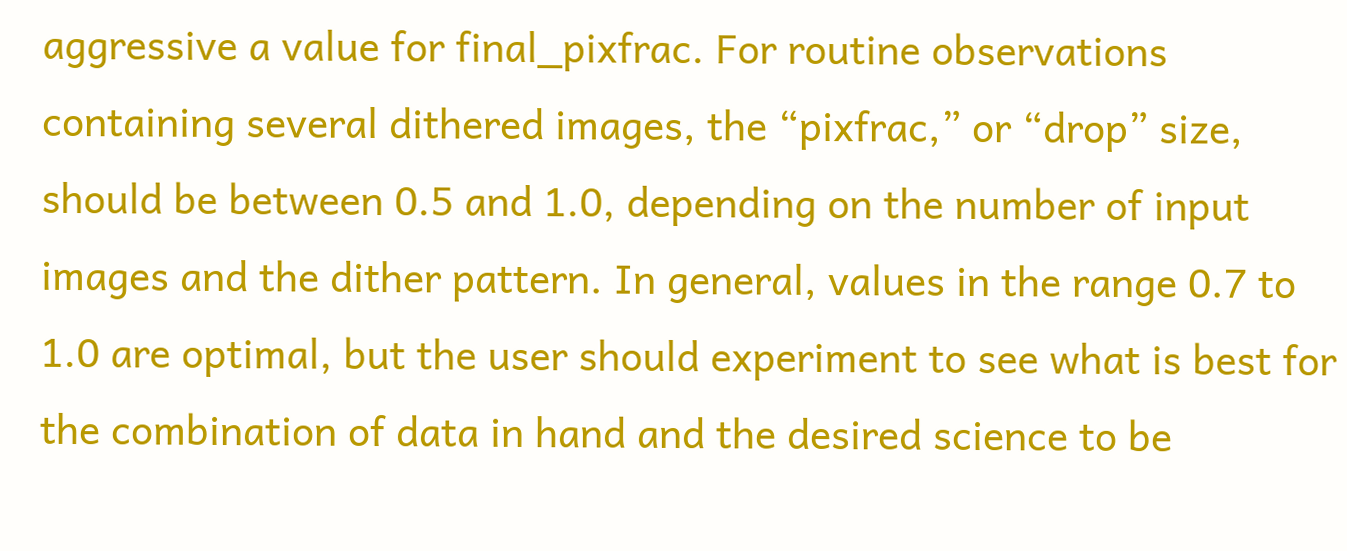aggressive a value for final_pixfrac. For routine observations containing several dithered images, the “pixfrac,” or “drop” size, should be between 0.5 and 1.0, depending on the number of input images and the dither pattern. In general, values in the range 0.7 to 1.0 are optimal, but the user should experiment to see what is best for the combination of data in hand and the desired science to be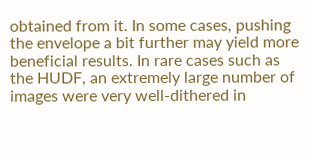obtained from it. In some cases, pushing the envelope a bit further may yield more beneficial results. In rare cases such as the HUDF, an extremely large number of images were very well-dithered in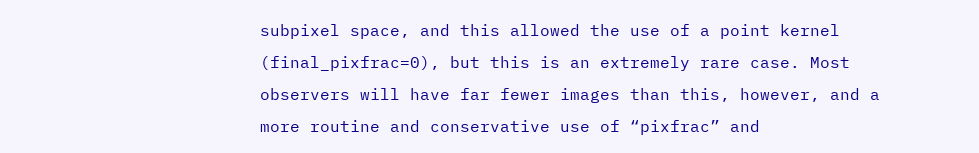subpixel space, and this allowed the use of a point kernel (final_pixfrac=0), but this is an extremely rare case. Most observers will have far fewer images than this, however, and a more routine and conservative use of “pixfrac” and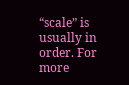“scale” is usually in order. For more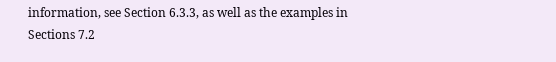information, see Section 6.3.3, as well as the examples in Sections 7.2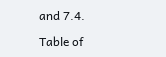and 7.4.

Table of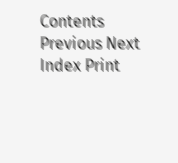Contents Previous Next Index Print